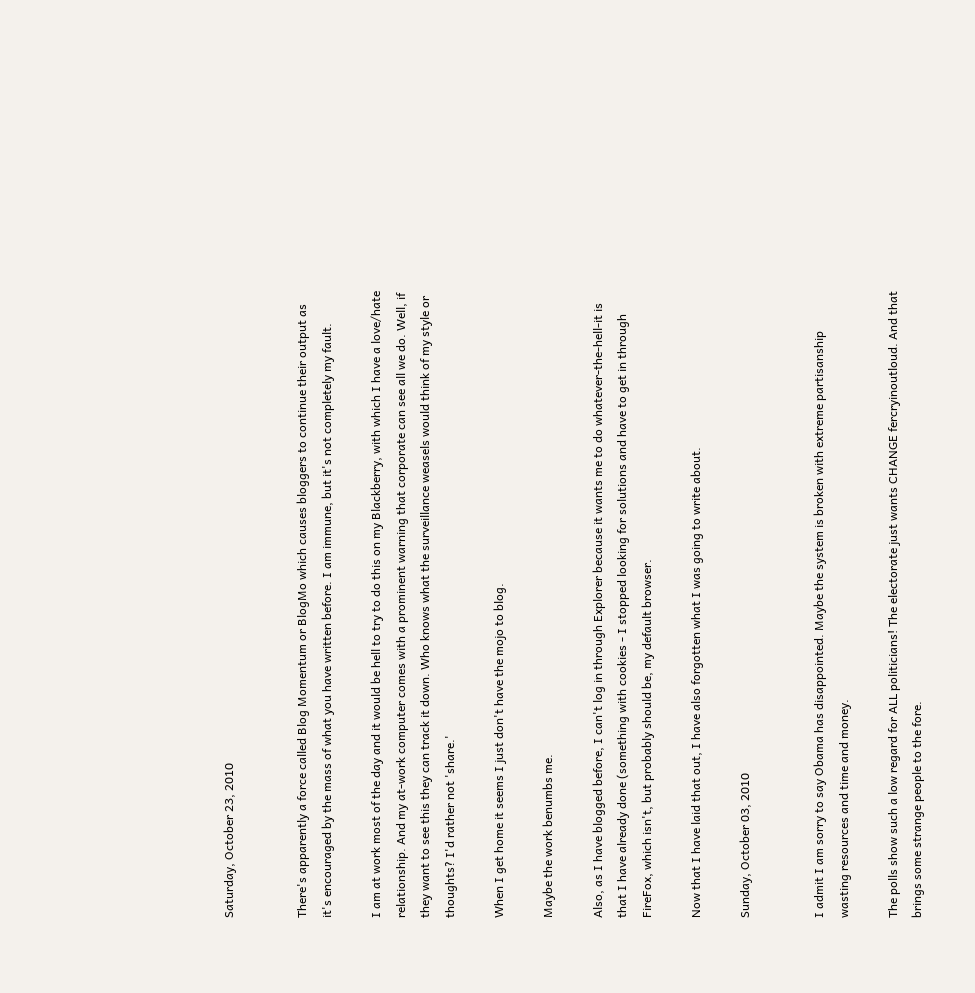Saturday, October 23, 2010


There's apparently a force called Blog Momentum or BlogMo which causes bloggers to continue their output as it's encouraged by the mass of what you have written before. I am immune, but it's not completely my fault.

I am at work most of the day and it would be hell to try to do this on my Blackberry, with which I have a love/hate relationship. And my at-work computer comes with a prominent warning that corporate can see all we do. Well, if they want to see this they can track it down. Who knows what the surveillance weasels would think of my style or thoughts? I'd rather not 'share.'

When I get home it seems I just don't have the mojo to blog.

Maybe the work benumbs me.

Also, as I have blogged before, I can't log in through Explorer because it wants me to do whatever-the-hell-it is that I have already done (something with cookies - I stopped looking for solutions and have to get in through FireFox, which isn't, but probably should be, my default browser.

Now that I have laid that out, I have also forgotten what I was going to write about.

Sunday, October 03, 2010


I admit I am sorry to say Obama has disappointed. Maybe the system is broken with extreme partisanship wasting resources and time and money.

The polls show such a low regard for ALL politicians! The electorate just wants CHANGE fercryinoutloud. And that brings some strange people to the fore.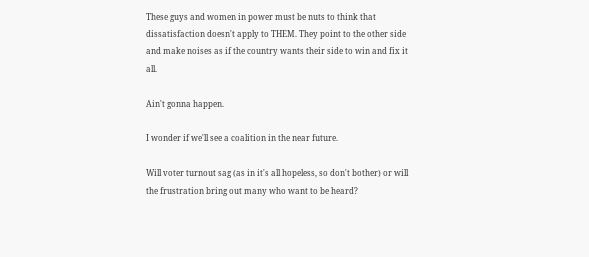These guys and women in power must be nuts to think that dissatisfaction doesn't apply to THEM. They point to the other side and make noises as if the country wants their side to win and fix it all.

Ain't gonna happen.

I wonder if we'll see a coalition in the near future.

Will voter turnout sag (as in it's all hopeless, so don't bother) or will the frustration bring out many who want to be heard?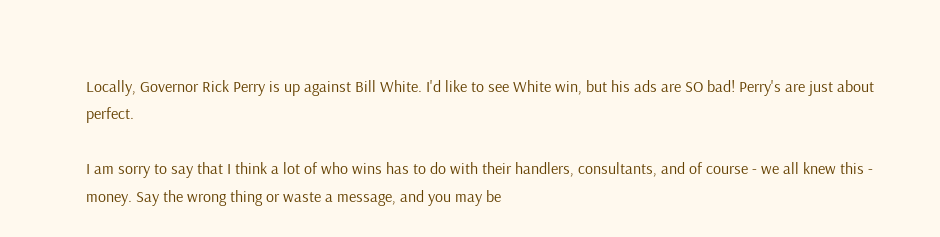Locally, Governor Rick Perry is up against Bill White. I'd like to see White win, but his ads are SO bad! Perry's are just about perfect.

I am sorry to say that I think a lot of who wins has to do with their handlers, consultants, and of course - we all knew this - money. Say the wrong thing or waste a message, and you may be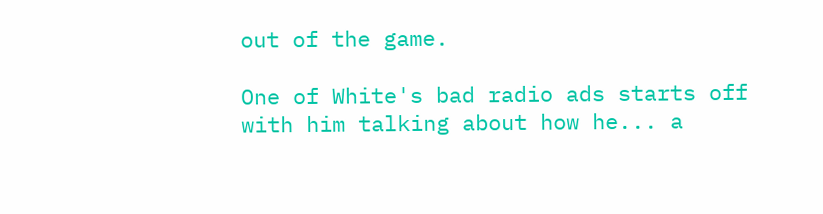out of the game.

One of White's bad radio ads starts off with him talking about how he... a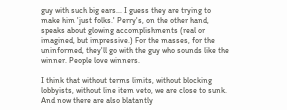guy with such big ears... I guess they are trying to make him 'just folks.' Perry's, on the other hand, speaks about glowing accomplishments (real or imagined, but impressive.) For the masses, for the uninformed, they'll go with the guy who sounds like the winner. People love winners.

I think that without terms limits, without blocking lobbyists, without line item veto, we are close to sunk. And now there are also blatantly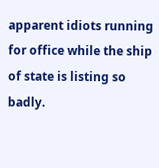apparent idiots running for office while the ship of state is listing so badly.